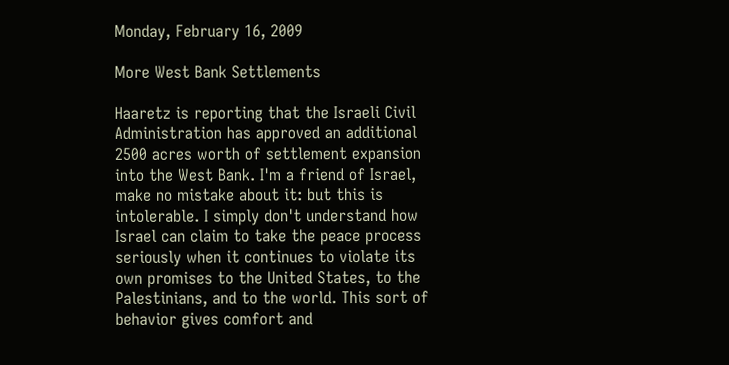Monday, February 16, 2009

More West Bank Settlements

Haaretz is reporting that the Israeli Civil Administration has approved an additional 2500 acres worth of settlement expansion into the West Bank. I'm a friend of Israel, make no mistake about it: but this is intolerable. I simply don't understand how Israel can claim to take the peace process seriously when it continues to violate its own promises to the United States, to the Palestinians, and to the world. This sort of behavior gives comfort and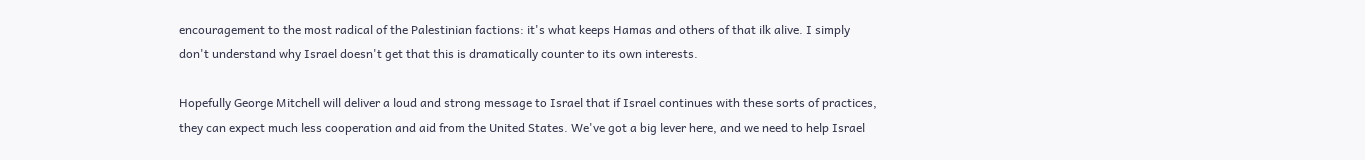encouragement to the most radical of the Palestinian factions: it's what keeps Hamas and others of that ilk alive. I simply don't understand why Israel doesn't get that this is dramatically counter to its own interests.

Hopefully George Mitchell will deliver a loud and strong message to Israel that if Israel continues with these sorts of practices, they can expect much less cooperation and aid from the United States. We've got a big lever here, and we need to help Israel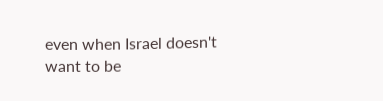even when Israel doesn't want to be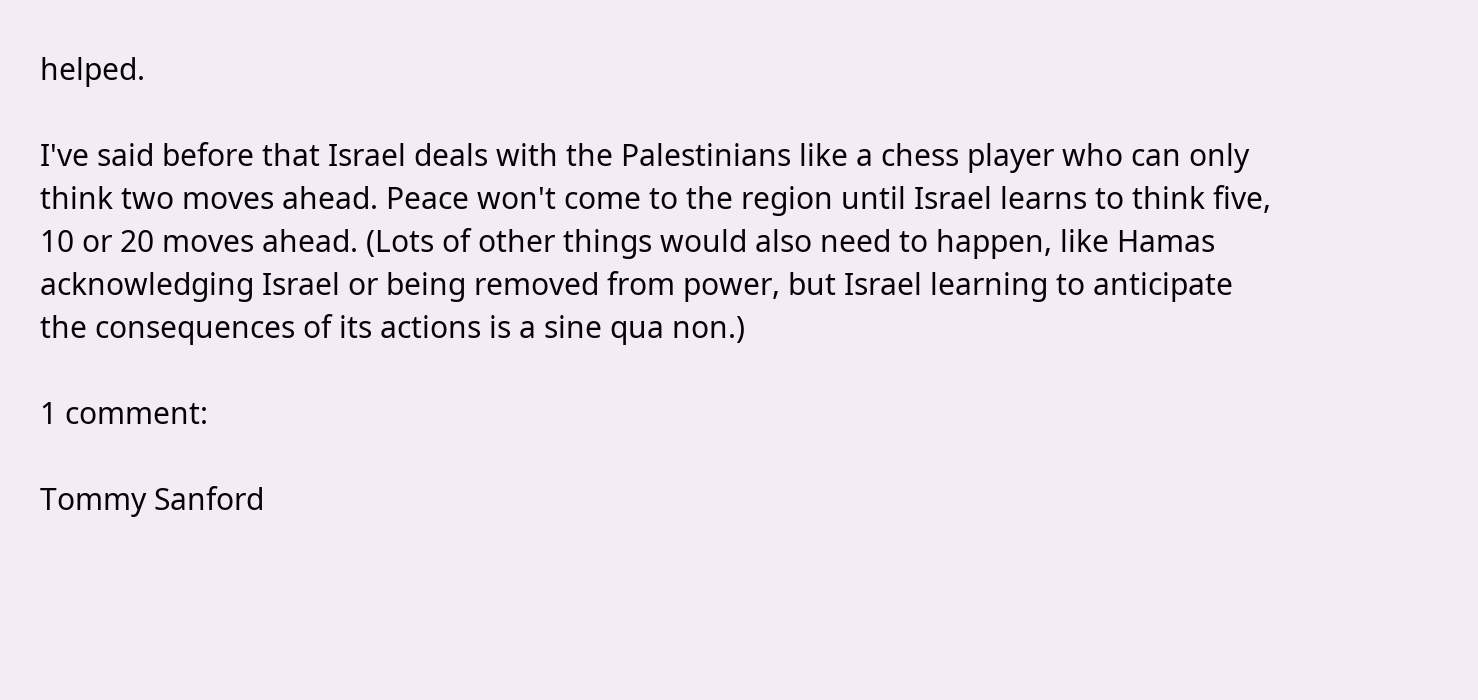helped.

I've said before that Israel deals with the Palestinians like a chess player who can only think two moves ahead. Peace won't come to the region until Israel learns to think five, 10 or 20 moves ahead. (Lots of other things would also need to happen, like Hamas acknowledging Israel or being removed from power, but Israel learning to anticipate the consequences of its actions is a sine qua non.)

1 comment:

Tommy Sanford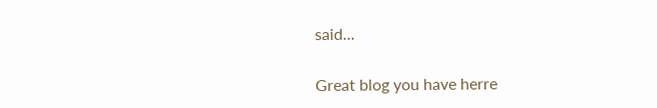said...

Great blog you have herre